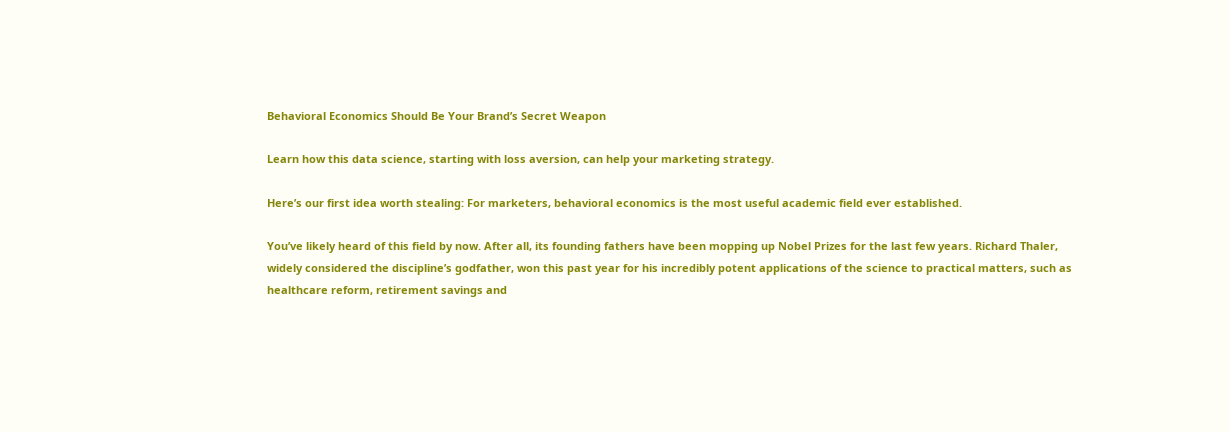Behavioral Economics Should Be Your Brand’s Secret Weapon

Learn how this data science, starting with loss aversion, can help your marketing strategy.

Here’s our first idea worth stealing: For marketers, behavioral economics is the most useful academic field ever established.

You’ve likely heard of this field by now. After all, its founding fathers have been mopping up Nobel Prizes for the last few years. Richard Thaler, widely considered the discipline’s godfather, won this past year for his incredibly potent applications of the science to practical matters, such as healthcare reform, retirement savings and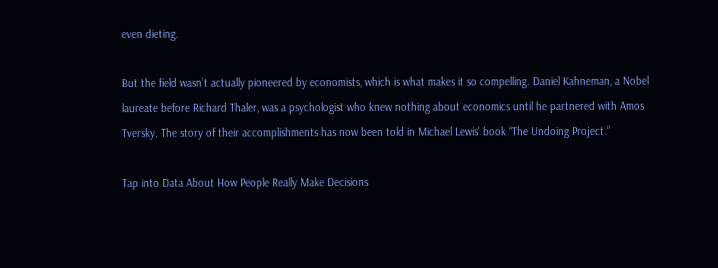even dieting.

But the field wasn’t actually pioneered by economists, which is what makes it so compelling. Daniel Kahneman, a Nobel laureate before Richard Thaler, was a psychologist who knew nothing about economics until he partnered with Amos Tversky. The story of their accomplishments has now been told in Michael Lewis’ book “The Undoing Project.”

Tap into Data About How People Really Make Decisions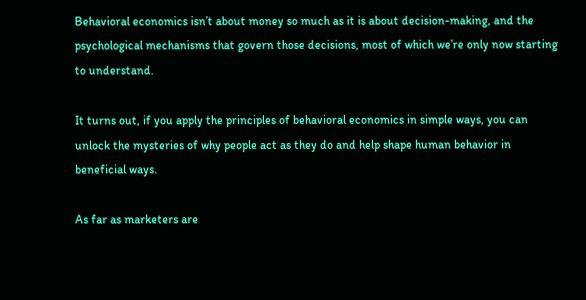Behavioral economics isn’t about money so much as it is about decision-making, and the psychological mechanisms that govern those decisions, most of which we’re only now starting to understand.

It turns out, if you apply the principles of behavioral economics in simple ways, you can unlock the mysteries of why people act as they do and help shape human behavior in beneficial ways.

As far as marketers are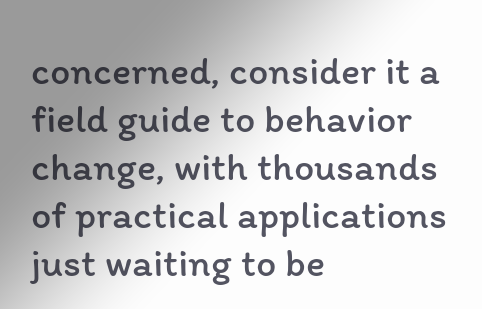concerned, consider it a field guide to behavior change, with thousands of practical applications just waiting to be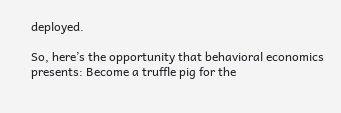deployed.

So, here’s the opportunity that behavioral economics presents: Become a truffle pig for the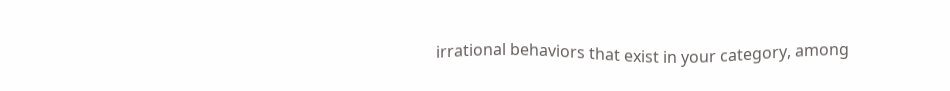irrational behaviors that exist in your category, among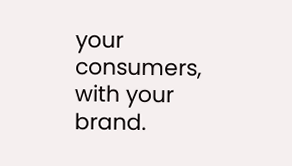your consumers, with your brand.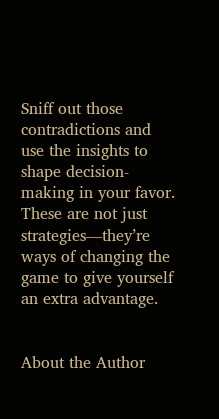Sniff out those contradictions and use the insights to shape decision-making in your favor. These are not just strategies—they’re ways of changing the game to give yourself an extra advantage.


About the Author